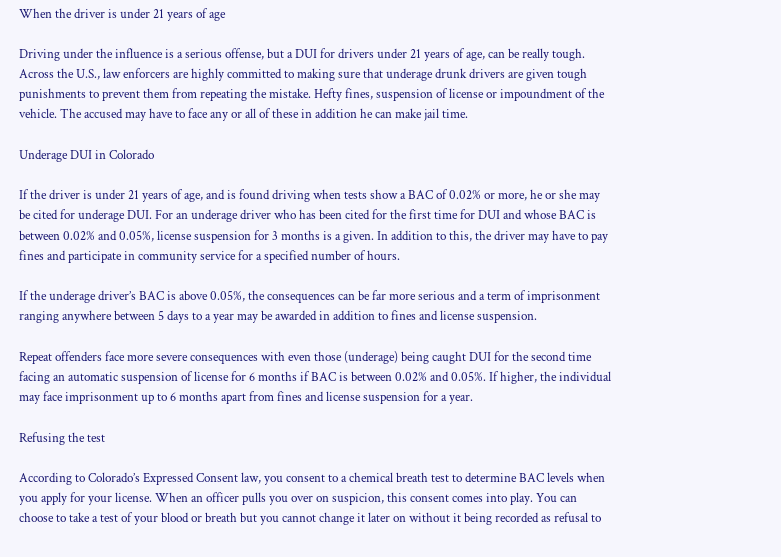When the driver is under 21 years of age

Driving under the influence is a serious offense, but a DUI for drivers under 21 years of age, can be really tough. Across the U.S., law enforcers are highly committed to making sure that underage drunk drivers are given tough punishments to prevent them from repeating the mistake. Hefty fines, suspension of license or impoundment of the vehicle. The accused may have to face any or all of these in addition he can make jail time.

Underage DUI in Colorado

If the driver is under 21 years of age, and is found driving when tests show a BAC of 0.02% or more, he or she may be cited for underage DUI. For an underage driver who has been cited for the first time for DUI and whose BAC is between 0.02% and 0.05%, license suspension for 3 months is a given. In addition to this, the driver may have to pay fines and participate in community service for a specified number of hours.

If the underage driver’s BAC is above 0.05%, the consequences can be far more serious and a term of imprisonment ranging anywhere between 5 days to a year may be awarded in addition to fines and license suspension.

Repeat offenders face more severe consequences with even those (underage) being caught DUI for the second time facing an automatic suspension of license for 6 months if BAC is between 0.02% and 0.05%. If higher, the individual may face imprisonment up to 6 months apart from fines and license suspension for a year.

Refusing the test

According to Colorado’s Expressed Consent law, you consent to a chemical breath test to determine BAC levels when you apply for your license. When an officer pulls you over on suspicion, this consent comes into play. You can choose to take a test of your blood or breath but you cannot change it later on without it being recorded as refusal to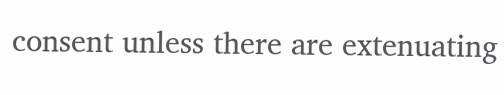consent unless there are extenuating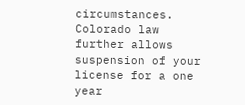circumstances. Colorado law further allows suspension of your license for a one year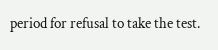period for refusal to take the test.